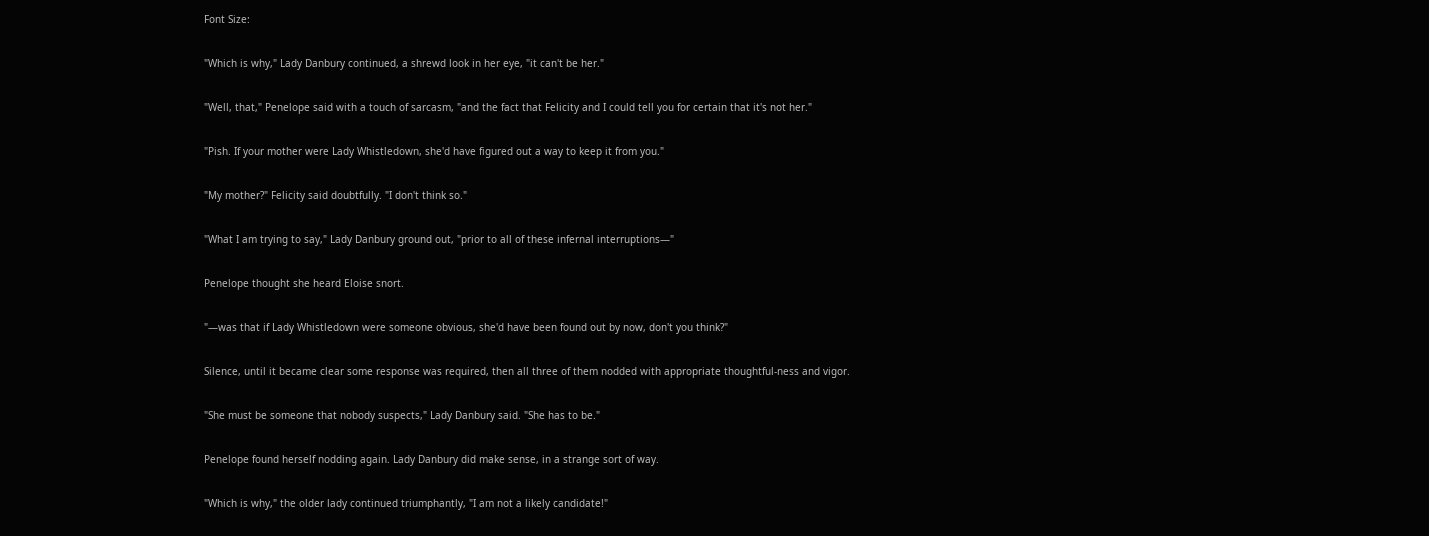Font Size:

"Which is why," Lady Danbury continued, a shrewd look in her eye, "it can't be her."

"Well, that," Penelope said with a touch of sarcasm, "and the fact that Felicity and I could tell you for certain that it's not her."

"Pish. If your mother were Lady Whistledown, she'd have figured out a way to keep it from you."

"My mother?" Felicity said doubtfully. "I don't think so."

"What I am trying to say," Lady Danbury ground out, "prior to all of these infernal interruptions—"

Penelope thought she heard Eloise snort.

"—was that if Lady Whistledown were someone obvious, she'd have been found out by now, don't you think?"

Silence, until it became clear some response was required, then all three of them nodded with appropriate thoughtful-ness and vigor.

"She must be someone that nobody suspects," Lady Danbury said. "She has to be."

Penelope found herself nodding again. Lady Danbury did make sense, in a strange sort of way.

"Which is why," the older lady continued triumphantly, "I am not a likely candidate!"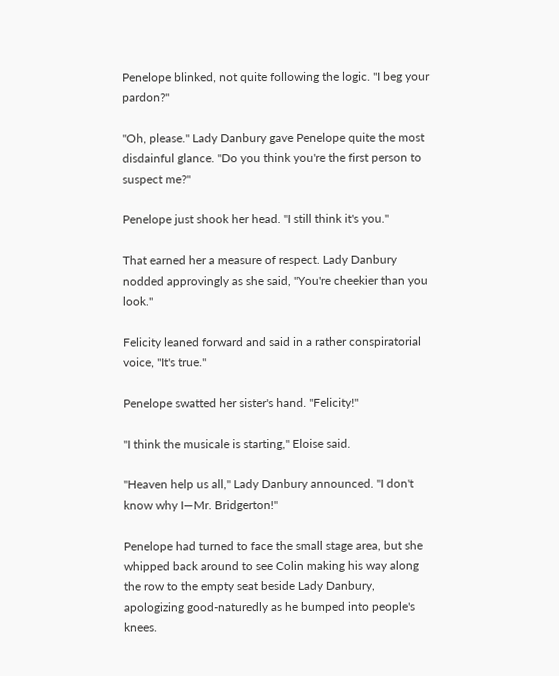Penelope blinked, not quite following the logic. "I beg your pardon?"

"Oh, please." Lady Danbury gave Penelope quite the most disdainful glance. "Do you think you're the first person to suspect me?"

Penelope just shook her head. "I still think it's you."

That earned her a measure of respect. Lady Danbury nodded approvingly as she said, "You're cheekier than you look."

Felicity leaned forward and said in a rather conspiratorial voice, "It's true."

Penelope swatted her sister's hand. "Felicity!"

"I think the musicale is starting," Eloise said.

"Heaven help us all," Lady Danbury announced. "I don't know why I—Mr. Bridgerton!"

Penelope had turned to face the small stage area, but she whipped back around to see Colin making his way along the row to the empty seat beside Lady Danbury, apologizing good-naturedly as he bumped into people's knees.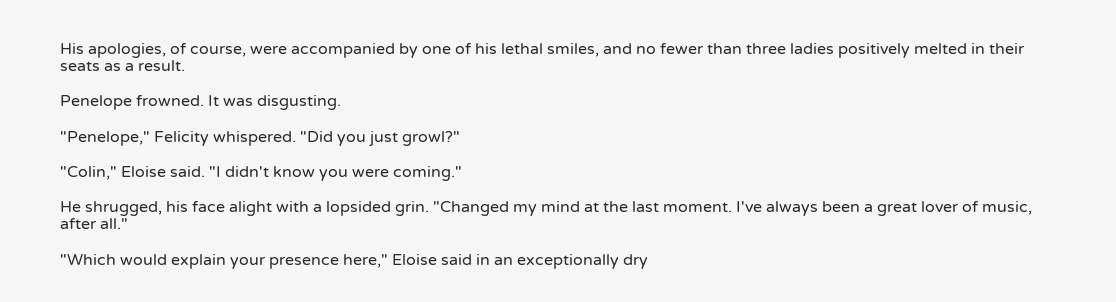His apologies, of course, were accompanied by one of his lethal smiles, and no fewer than three ladies positively melted in their seats as a result.

Penelope frowned. It was disgusting.

"Penelope," Felicity whispered. "Did you just growl?"

"Colin," Eloise said. "I didn't know you were coming."

He shrugged, his face alight with a lopsided grin. "Changed my mind at the last moment. I've always been a great lover of music, after all."

"Which would explain your presence here," Eloise said in an exceptionally dry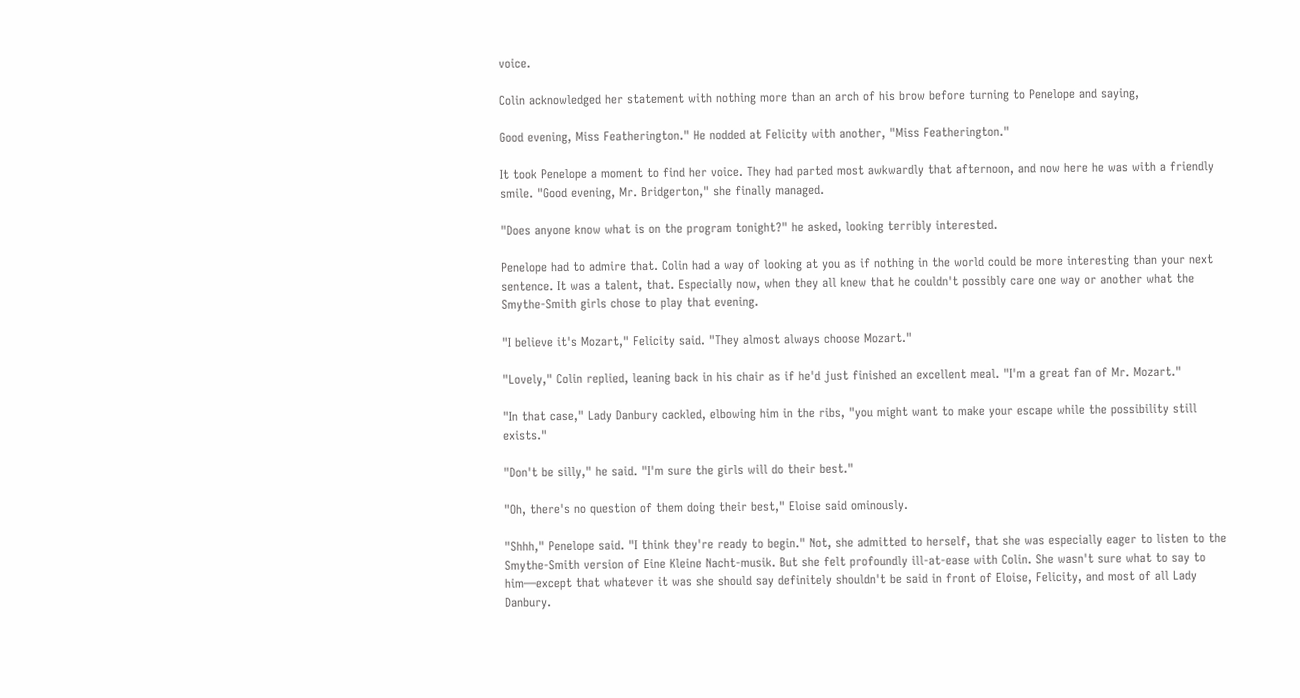voice.

Colin acknowledged her statement with nothing more than an arch of his brow before turning to Penelope and saying,

Good evening, Miss Featherington." He nodded at Felicity with another, "Miss Featherington."

It took Penelope a moment to find her voice. They had parted most awkwardly that afternoon, and now here he was with a friendly smile. "Good evening, Mr. Bridgerton," she finally managed.

"Does anyone know what is on the program tonight?" he asked, looking terribly interested.

Penelope had to admire that. Colin had a way of looking at you as if nothing in the world could be more interesting than your next sentence. It was a talent, that. Especially now, when they all knew that he couldn't possibly care one way or another what the Smythe-Smith girls chose to play that evening.

"I believe it's Mozart," Felicity said. "They almost always choose Mozart."

"Lovely," Colin replied, leaning back in his chair as if he'd just finished an excellent meal. "I'm a great fan of Mr. Mozart."

"In that case," Lady Danbury cackled, elbowing him in the ribs, "you might want to make your escape while the possibility still exists."

"Don't be silly," he said. "I'm sure the girls will do their best."

"Oh, there's no question of them doing their best," Eloise said ominously.

"Shhh," Penelope said. "I think they're ready to begin." Not, she admitted to herself, that she was especially eager to listen to the Smythe-Smith version of Eine Kleine Nacht-musik. But she felt profoundly ill-at-ease with Colin. She wasn't sure what to say to him—except that whatever it was she should say definitely shouldn't be said in front of Eloise, Felicity, and most of all Lady Danbury.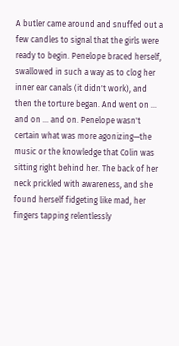A butler came around and snuffed out a few candles to signal that the girls were ready to begin. Penelope braced herself, swallowed in such a way as to clog her inner ear canals (it didn't work), and then the torture began. And went on ... and on ... and on. Penelope wasn't certain what was more agonizing—the music or the knowledge that Colin was sitting right behind her. The back of her neck prickled with awareness, and she found herself fidgeting like mad, her fingers tapping relentlessly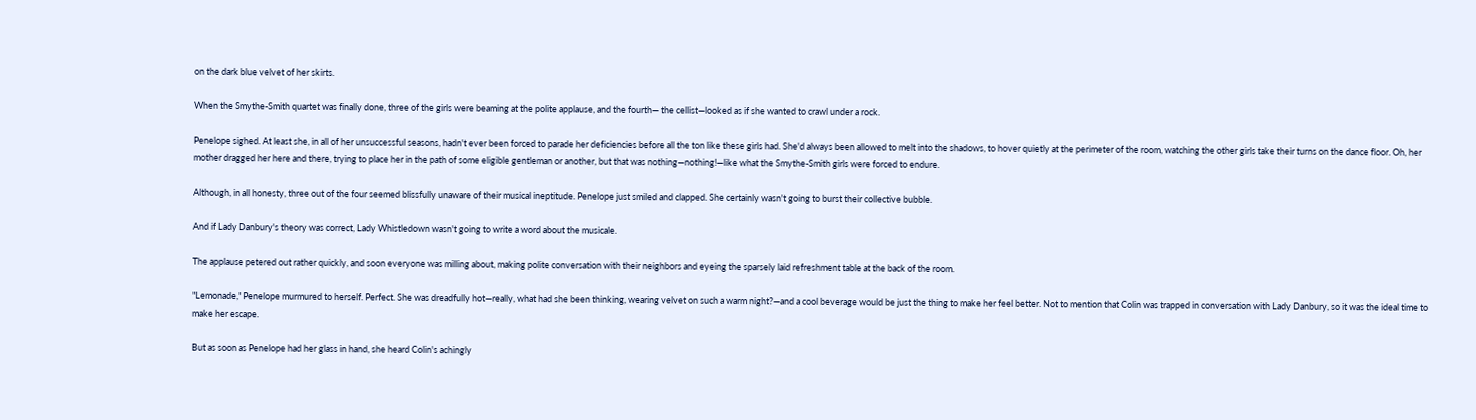on the dark blue velvet of her skirts.

When the Smythe-Smith quartet was finally done, three of the girls were beaming at the polite applause, and the fourth— the cellist—looked as if she wanted to crawl under a rock.

Penelope sighed. At least she, in all of her unsuccessful seasons, hadn't ever been forced to parade her deficiencies before all the ton like these girls had. She'd always been allowed to melt into the shadows, to hover quietly at the perimeter of the room, watching the other girls take their turns on the dance floor. Oh, her mother dragged her here and there, trying to place her in the path of some eligible gentleman or another, but that was nothing—nothing!—like what the Smythe-Smith girls were forced to endure.

Although, in all honesty, three out of the four seemed blissfully unaware of their musical ineptitude. Penelope just smiled and clapped. She certainly wasn't going to burst their collective bubble.

And if Lady Danbury's theory was correct, Lady Whistledown wasn't going to write a word about the musicale.

The applause petered out rather quickly, and soon everyone was milling about, making polite conversation with their neighbors and eyeing the sparsely laid refreshment table at the back of the room.

"Lemonade," Penelope murmured to herself. Perfect. She was dreadfully hot—really, what had she been thinking, wearing velvet on such a warm night?—and a cool beverage would be just the thing to make her feel better. Not to mention that Colin was trapped in conversation with Lady Danbury, so it was the ideal time to make her escape.

But as soon as Penelope had her glass in hand, she heard Colin's achingly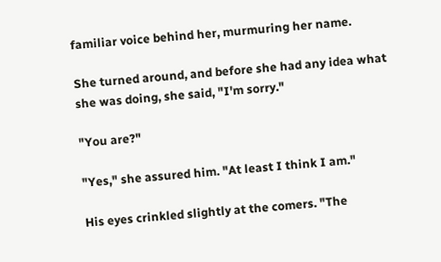familiar voice behind her, murmuring her name.

She turned around, and before she had any idea what she was doing, she said, "I'm sorry."

"You are?"

"Yes," she assured him. "At least I think I am."

His eyes crinkled slightly at the comers. "The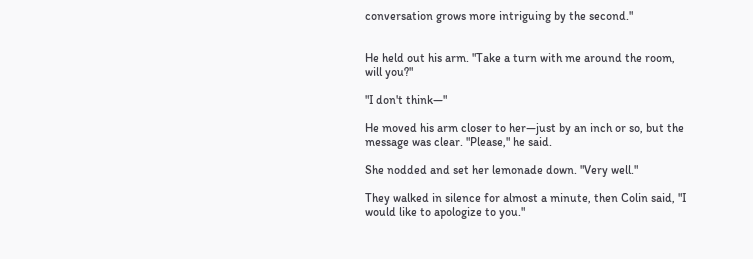conversation grows more intriguing by the second."


He held out his arm. "Take a turn with me around the room, will you?"

"I don't think—"

He moved his arm closer to her—just by an inch or so, but the message was clear. "Please," he said.

She nodded and set her lemonade down. "Very well."

They walked in silence for almost a minute, then Colin said, "I would like to apologize to you."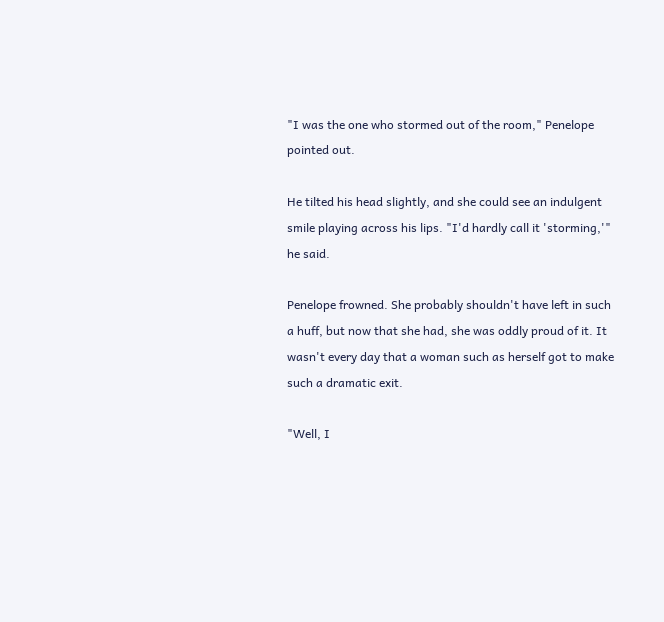"I was the one who stormed out of the room," Penelope pointed out.

He tilted his head slightly, and she could see an indulgent smile playing across his lips. "I'd hardly call it 'storming,'" he said.

Penelope frowned. She probably shouldn't have left in such a huff, but now that she had, she was oddly proud of it. It wasn't every day that a woman such as herself got to make such a dramatic exit.

"Well, I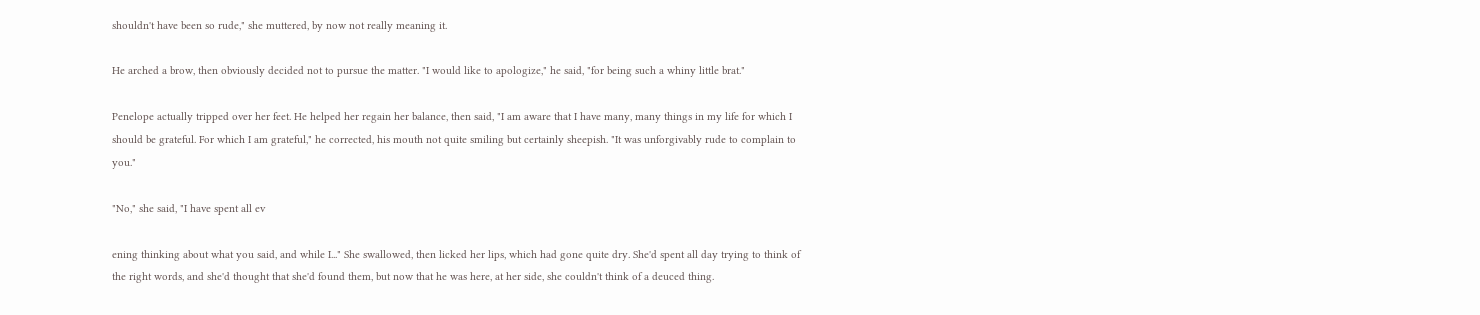shouldn't have been so rude," she muttered, by now not really meaning it.

He arched a brow, then obviously decided not to pursue the matter. "I would like to apologize," he said, "for being such a whiny little brat."

Penelope actually tripped over her feet. He helped her regain her balance, then said, "I am aware that I have many, many things in my life for which I should be grateful. For which I am grateful," he corrected, his mouth not quite smiling but certainly sheepish. "It was unforgivably rude to complain to you."

"No," she said, "I have spent all ev

ening thinking about what you said, and while I..." She swallowed, then licked her lips, which had gone quite dry. She'd spent all day trying to think of the right words, and she'd thought that she'd found them, but now that he was here, at her side, she couldn't think of a deuced thing.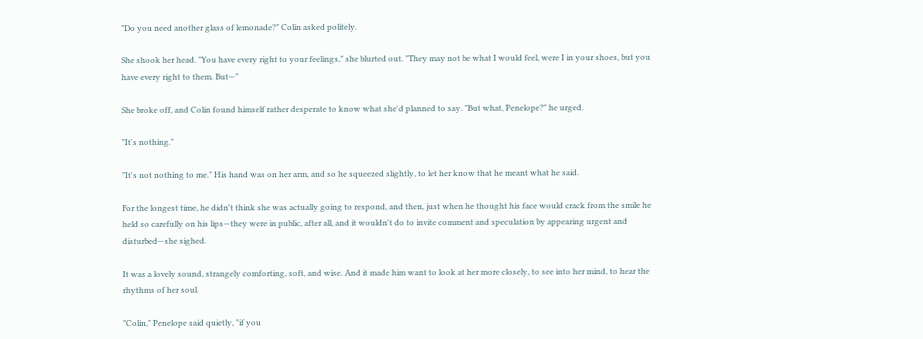"Do you need another glass of lemonade?" Colin asked politely.

She shook her head. "You have every right to your feelings," she blurted out. "They may not be what I would feel, were I in your shoes, but you have every right to them. But—"

She broke off, and Colin found himself rather desperate to know what she'd planned to say. "But what, Penelope?" he urged.

"It's nothing."

"It's not nothing to me." His hand was on her arm, and so he squeezed slightly, to let her know that he meant what he said.

For the longest time, he didn't think she was actually going to respond, and then, just when he thought his face would crack from the smile he held so carefully on his lips—they were in public, after all, and it wouldn't do to invite comment and speculation by appearing urgent and disturbed—she sighed.

It was a lovely sound, strangely comforting, soft, and wise. And it made him want to look at her more closely, to see into her mind, to hear the rhythms of her soul.

"Colin," Penelope said quietly, "if you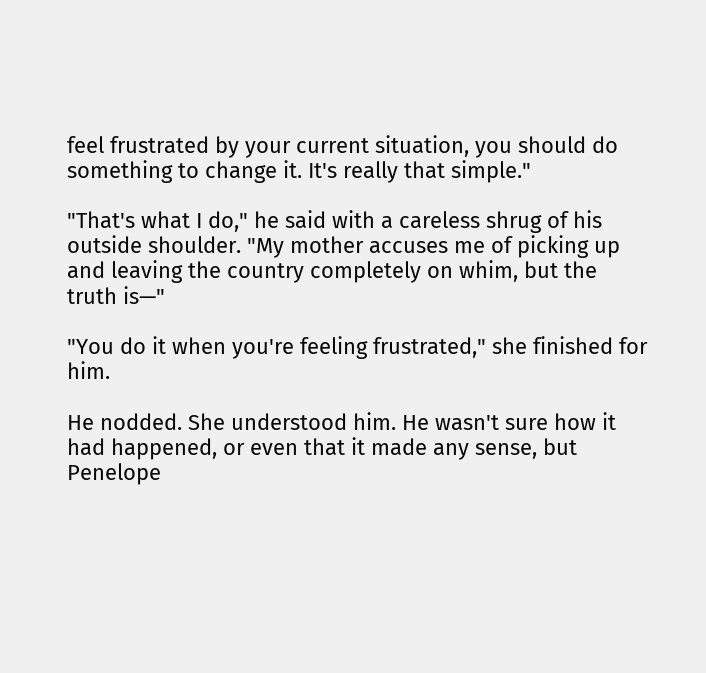feel frustrated by your current situation, you should do something to change it. It's really that simple."

"That's what I do," he said with a careless shrug of his outside shoulder. "My mother accuses me of picking up and leaving the country completely on whim, but the truth is—"

"You do it when you're feeling frustrated," she finished for him.

He nodded. She understood him. He wasn't sure how it had happened, or even that it made any sense, but Penelope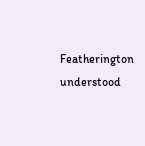Featherington understood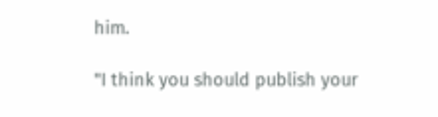him.

"I think you should publish your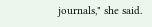journals," she said.